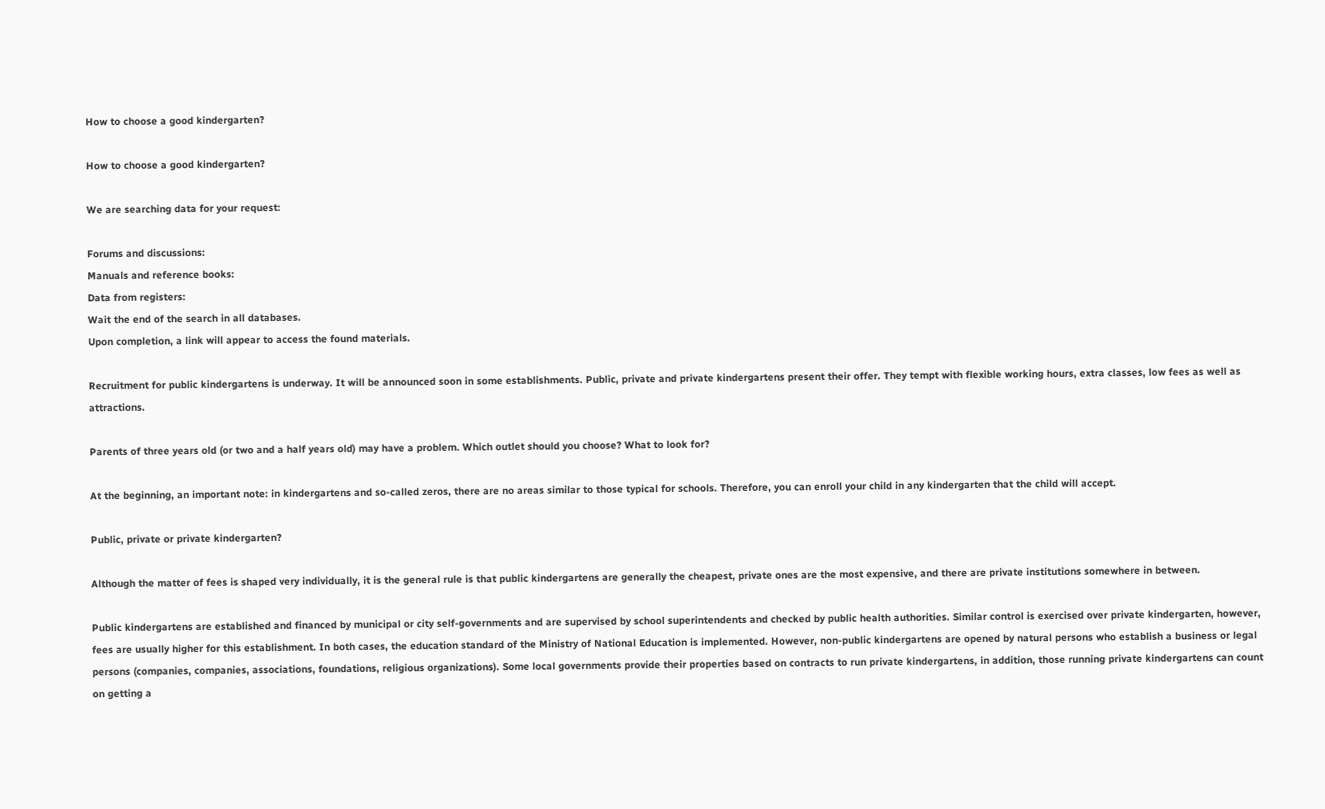How to choose a good kindergarten?

How to choose a good kindergarten?

We are searching data for your request:

Forums and discussions:
Manuals and reference books:
Data from registers:
Wait the end of the search in all databases.
Upon completion, a link will appear to access the found materials.

Recruitment for public kindergartens is underway. It will be announced soon in some establishments. Public, private and private kindergartens present their offer. They tempt with flexible working hours, extra classes, low fees as well as attractions.

Parents of three years old (or two and a half years old) may have a problem. Which outlet should you choose? What to look for?

At the beginning, an important note: in kindergartens and so-called zeros, there are no areas similar to those typical for schools. Therefore, you can enroll your child in any kindergarten that the child will accept.

Public, private or private kindergarten?

Although the matter of fees is shaped very individually, it is the general rule is that public kindergartens are generally the cheapest, private ones are the most expensive, and there are private institutions somewhere in between.

Public kindergartens are established and financed by municipal or city self-governments and are supervised by school superintendents and checked by public health authorities. Similar control is exercised over private kindergarten, however, fees are usually higher for this establishment. In both cases, the education standard of the Ministry of National Education is implemented. However, non-public kindergartens are opened by natural persons who establish a business or legal persons (companies, companies, associations, foundations, religious organizations). Some local governments provide their properties based on contracts to run private kindergartens, in addition, those running private kindergartens can count on getting a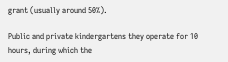grant (usually around 50%).

Public and private kindergartens they operate for 10 hours, during which the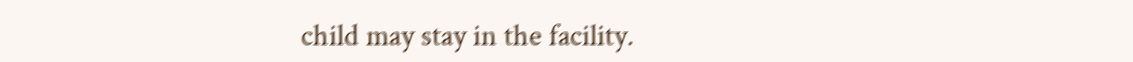child may stay in the facility.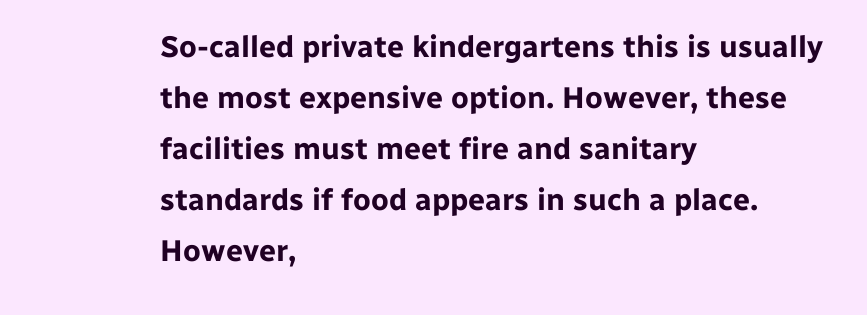So-called private kindergartens this is usually the most expensive option. However, these facilities must meet fire and sanitary standards if food appears in such a place. However,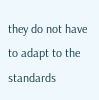they do not have to adapt to the standards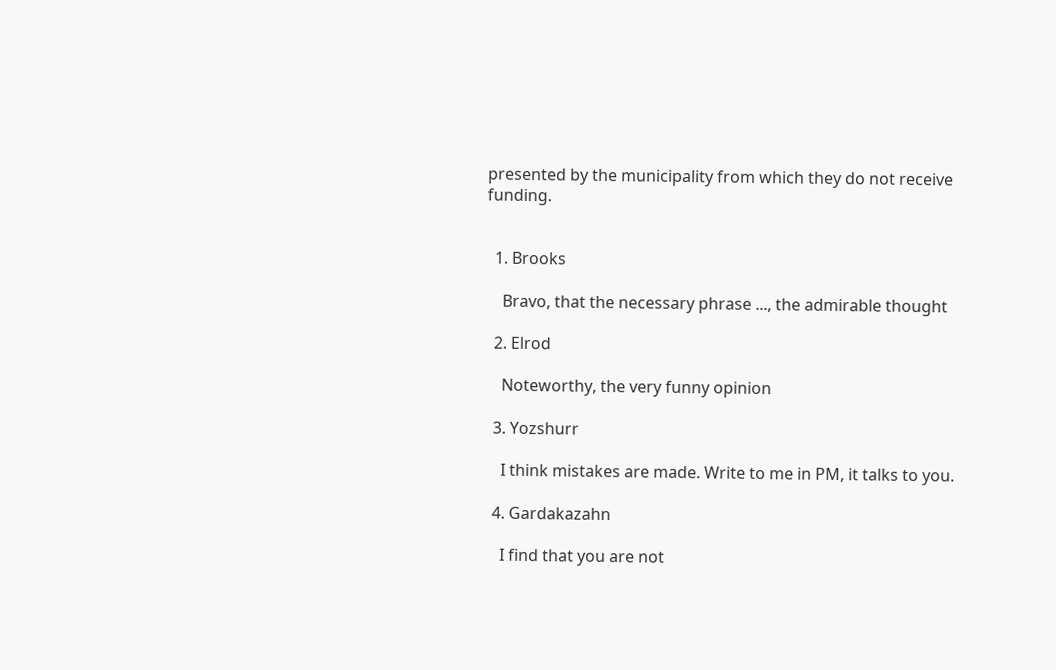presented by the municipality from which they do not receive funding.


  1. Brooks

    Bravo, that the necessary phrase ..., the admirable thought

  2. Elrod

    Noteworthy, the very funny opinion

  3. Yozshurr

    I think mistakes are made. Write to me in PM, it talks to you.

  4. Gardakazahn

    I find that you are not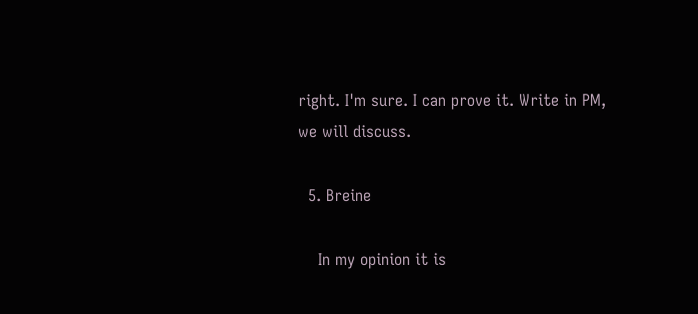right. I'm sure. I can prove it. Write in PM, we will discuss.

  5. Breine

    In my opinion it is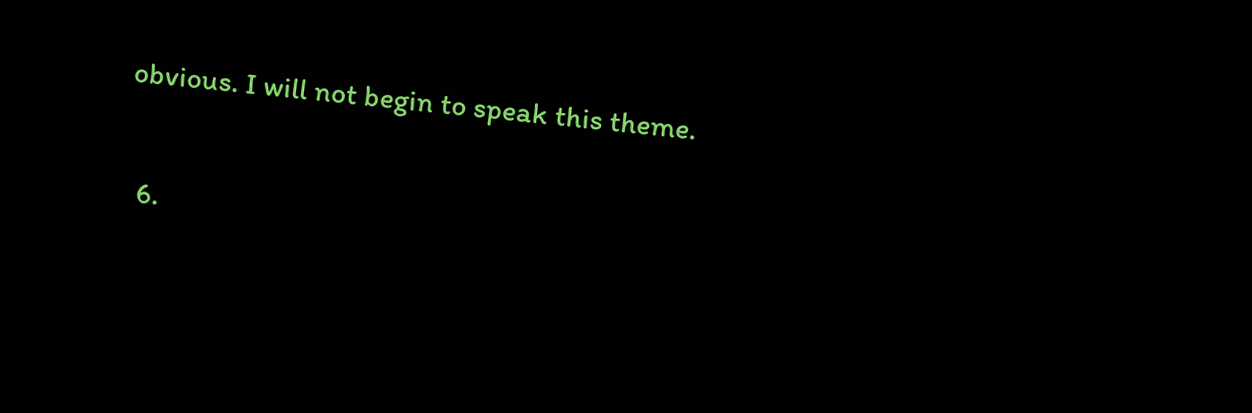obvious. I will not begin to speak this theme.

  6.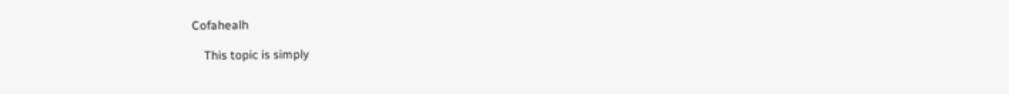Cofahealh

    This topic is simply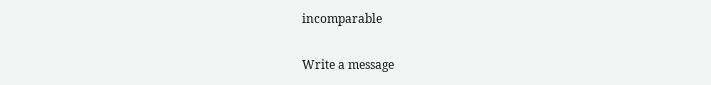incomparable

Write a message